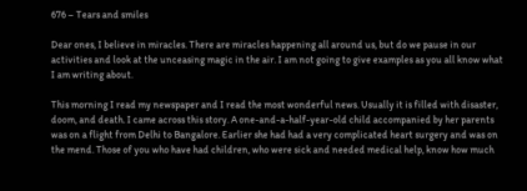676 – Tears and smiles

Dear ones, I believe in miracles. There are miracles happening all around us, but do we pause in our activities and look at the unceasing magic in the air. I am not going to give examples as you all know what I am writing about.

This morning I read my newspaper and I read the most wonderful news. Usually it is filled with disaster, doom, and death. I came across this story. A one-and-a-half-year-old child accompanied by her parents was on a flight from Delhi to Bangalore. Earlier she had had a very complicated heart surgery and was on the mend. Those of you who have had children, who were sick and needed medical help, know how much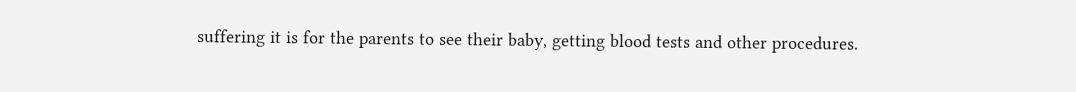suffering it is for the parents to see their baby, getting blood tests and other procedures.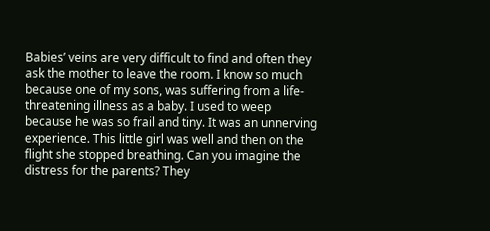Babies’ veins are very difficult to find and often they ask the mother to leave the room. I know so much because one of my sons, was suffering from a life-threatening illness as a baby. I used to weep because he was so frail and tiny. It was an unnerving experience. This little girl was well and then on the flight she stopped breathing. Can you imagine the distress for the parents? They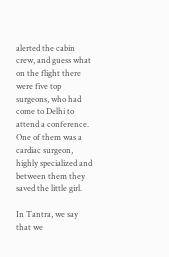alerted the cabin crew, and guess what on the flight there were five top surgeons, who had come to Delhi to attend a conference. One of them was a cardiac surgeon, highly specialized and between them they saved the little girl.

In Tantra, we say that we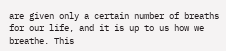are given only a certain number of breaths for our life, and it is up to us how we breathe. This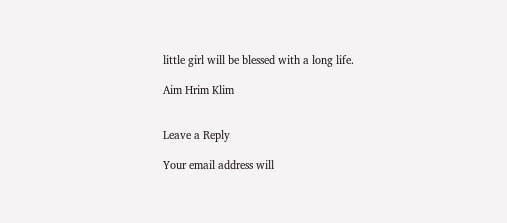little girl will be blessed with a long life.

Aim Hrim Klim


Leave a Reply

Your email address will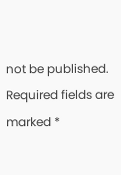not be published. Required fields are marked *